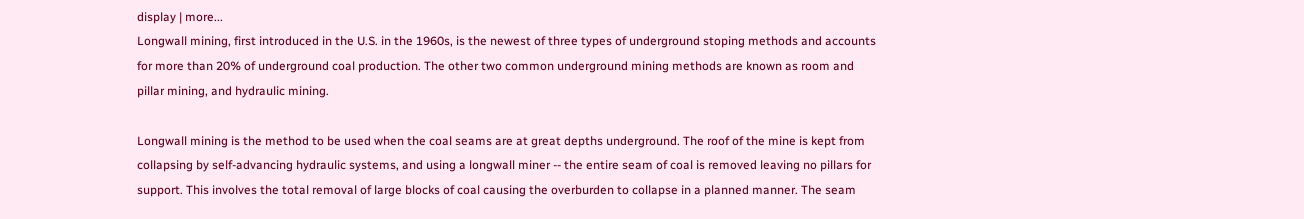display | more...
Longwall mining, first introduced in the U.S. in the 1960s, is the newest of three types of underground stoping methods and accounts for more than 20% of underground coal production. The other two common underground mining methods are known as room and pillar mining, and hydraulic mining.

Longwall mining is the method to be used when the coal seams are at great depths underground. The roof of the mine is kept from collapsing by self-advancing hydraulic systems, and using a longwall miner -- the entire seam of coal is removed leaving no pillars for support. This involves the total removal of large blocks of coal causing the overburden to collapse in a planned manner. The seam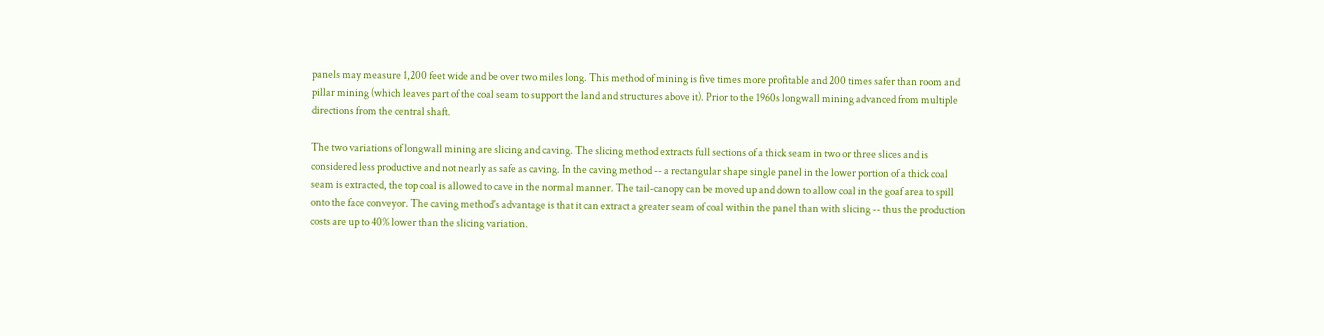panels may measure 1,200 feet wide and be over two miles long. This method of mining is five times more profitable and 200 times safer than room and pillar mining (which leaves part of the coal seam to support the land and structures above it). Prior to the 1960s longwall mining advanced from multiple directions from the central shaft.

The two variations of longwall mining are slicing and caving. The slicing method extracts full sections of a thick seam in two or three slices and is considered less productive and not nearly as safe as caving. In the caving method -- a rectangular shape single panel in the lower portion of a thick coal seam is extracted, the top coal is allowed to cave in the normal manner. The tail-canopy can be moved up and down to allow coal in the goaf area to spill onto the face conveyor. The caving method's advantage is that it can extract a greater seam of coal within the panel than with slicing -- thus the production costs are up to 40% lower than the slicing variation.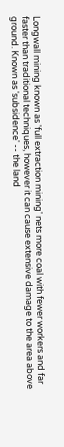Longwall mining known as 'full extraction mining' nets more coal with fewer workers and far faster than traditional techniques, however it can cause extensive damage to the area above ground. Known as 'subsidence' -- the land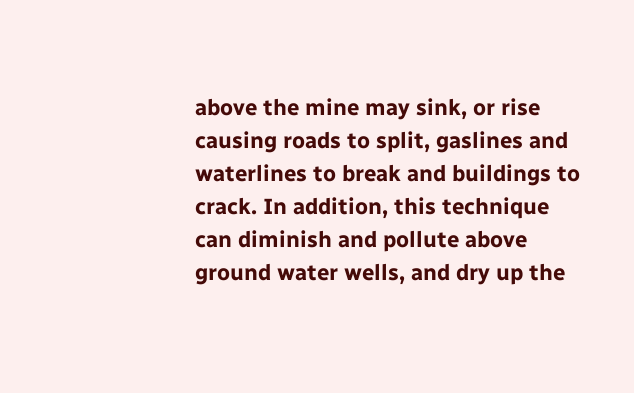above the mine may sink, or rise causing roads to split, gaslines and waterlines to break and buildings to crack. In addition, this technique can diminish and pollute above ground water wells, and dry up the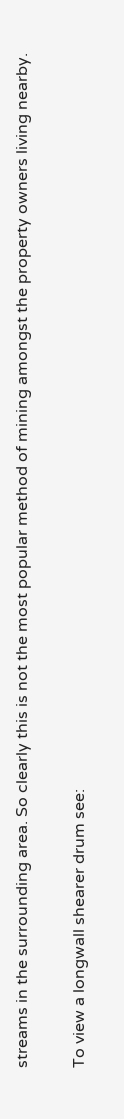streams in the surrounding area. So clearly this is not the most popular method of mining amongst the property owners living nearby.

To view a longwall shearer drum see: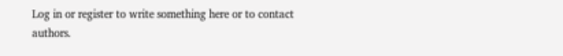Log in or register to write something here or to contact authors.